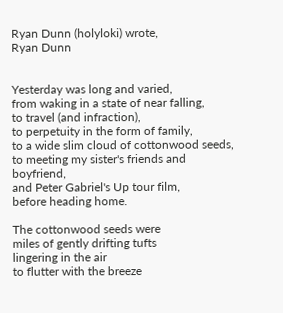Ryan Dunn (holyloki) wrote,
Ryan Dunn


Yesterday was long and varied,
from waking in a state of near falling,
to travel (and infraction),
to perpetuity in the form of family,
to a wide slim cloud of cottonwood seeds,
to meeting my sister's friends and boyfriend,
and Peter Gabriel's Up tour film,
before heading home.

The cottonwood seeds were
miles of gently drifting tufts
lingering in the air
to flutter with the breeze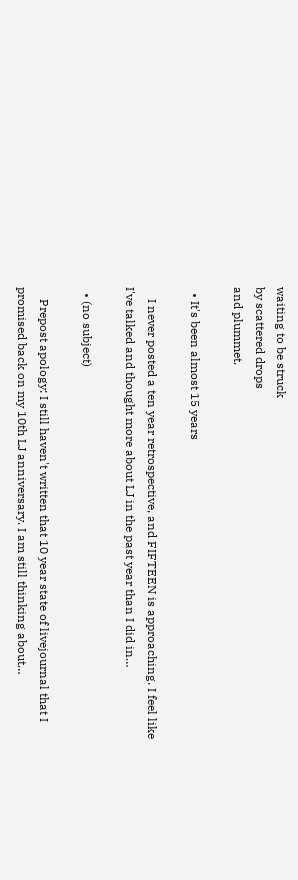waiting to be struck
by scattered drops
and plummet.

  • It's been almost 15 years

    I never posted a ten year retrospective, and FIFTEEN is approaching. I feel like I've talked and thought more about LJ in the past year than I did in…

  • (no subject)

    Prepost apology: I still haven't written that 10 year state of livejournal that I promised back on my 10th LJ anniversary. I am still thinking about…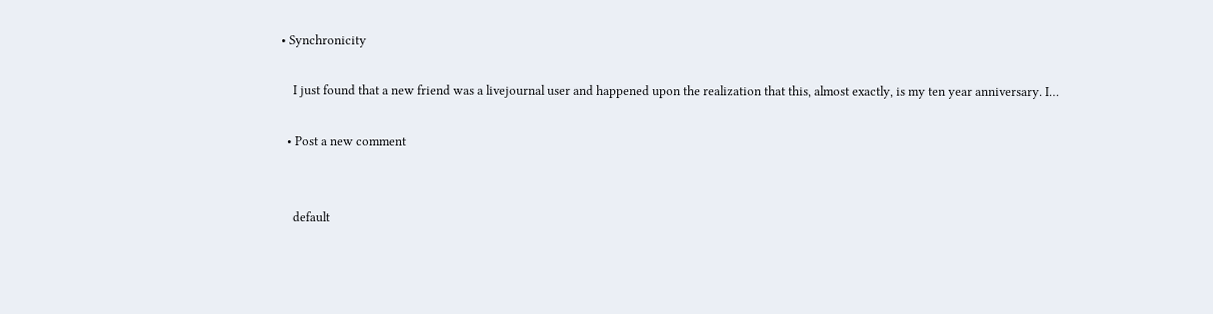• Synchronicity

    I just found that a new friend was a livejournal user and happened upon the realization that this, almost exactly, is my ten year anniversary. I…

  • Post a new comment


    default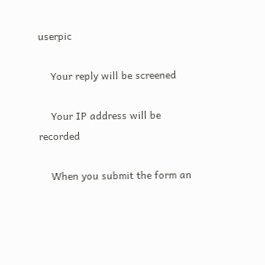userpic

    Your reply will be screened

    Your IP address will be recorded

    When you submit the form an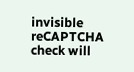invisible reCAPTCHA check will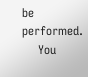be performed.
    You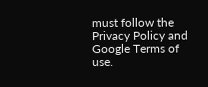must follow the Privacy Policy and Google Terms of use.